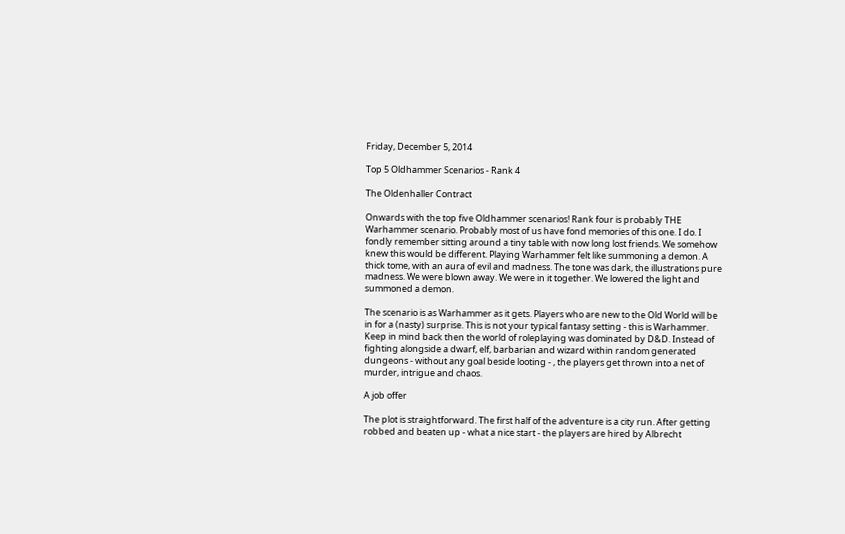Friday, December 5, 2014

Top 5 Oldhammer Scenarios - Rank 4

The Oldenhaller Contract

Onwards with the top five Oldhammer scenarios! Rank four is probably THE Warhammer scenario. Probably most of us have fond memories of this one. I do. I fondly remember sitting around a tiny table with now long lost friends. We somehow knew this would be different. Playing Warhammer felt like summoning a demon. A thick tome, with an aura of evil and madness. The tone was dark, the illustrations pure madness. We were blown away. We were in it together. We lowered the light and summoned a demon.

The scenario is as Warhammer as it gets. Players who are new to the Old World will be in for a (nasty) surprise. This is not your typical fantasy setting - this is Warhammer. Keep in mind back then the world of roleplaying was dominated by D&D. Instead of fighting alongside a dwarf, elf, barbarian and wizard within random generated dungeons - without any goal beside looting - , the players get thrown into a net of murder, intrigue and chaos.

A job offer

The plot is straightforward. The first half of the adventure is a city run. After getting robbed and beaten up - what a nice start - the players are hired by Albrecht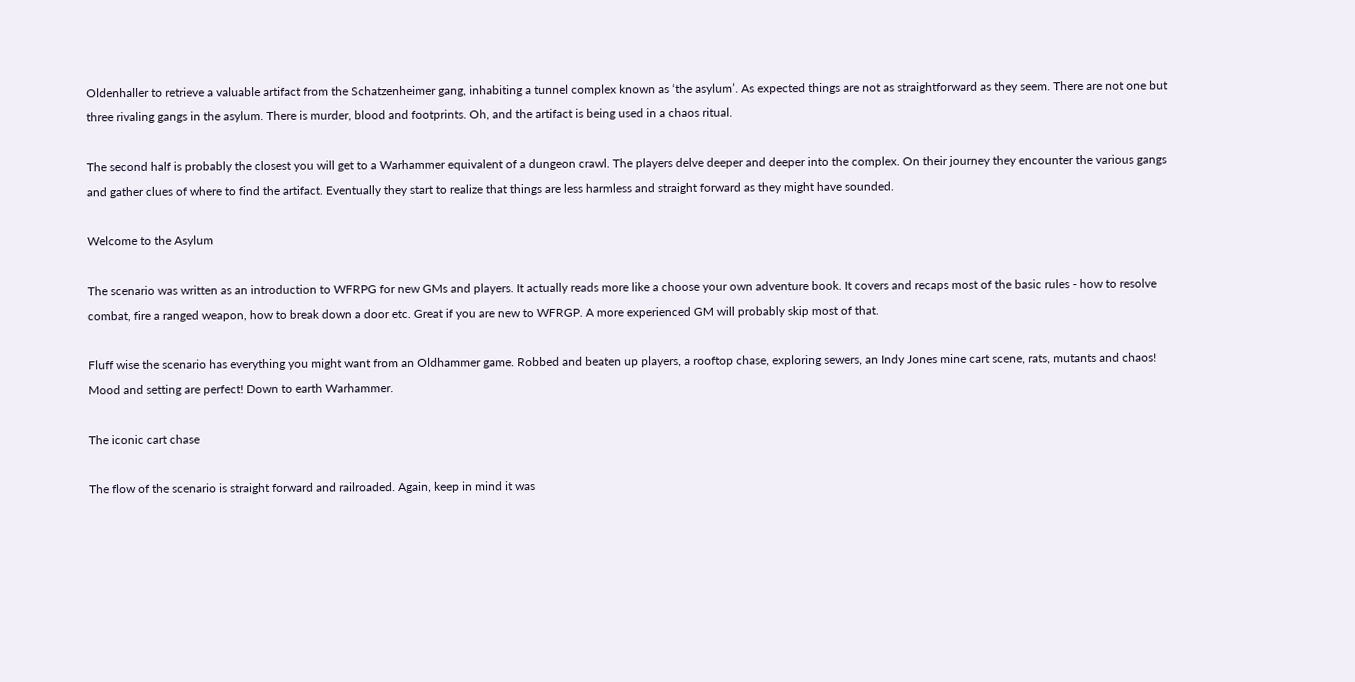Oldenhaller to retrieve a valuable artifact from the Schatzenheimer gang, inhabiting a tunnel complex known as ‘the asylum’. As expected things are not as straightforward as they seem. There are not one but three rivaling gangs in the asylum. There is murder, blood and footprints. Oh, and the artifact is being used in a chaos ritual.

The second half is probably the closest you will get to a Warhammer equivalent of a dungeon crawl. The players delve deeper and deeper into the complex. On their journey they encounter the various gangs and gather clues of where to find the artifact. Eventually they start to realize that things are less harmless and straight forward as they might have sounded.

Welcome to the Asylum

The scenario was written as an introduction to WFRPG for new GMs and players. It actually reads more like a choose your own adventure book. It covers and recaps most of the basic rules - how to resolve combat, fire a ranged weapon, how to break down a door etc. Great if you are new to WFRGP. A more experienced GM will probably skip most of that.

Fluff wise the scenario has everything you might want from an Oldhammer game. Robbed and beaten up players, a rooftop chase, exploring sewers, an Indy Jones mine cart scene, rats, mutants and chaos! Mood and setting are perfect! Down to earth Warhammer.

The iconic cart chase

The flow of the scenario is straight forward and railroaded. Again, keep in mind it was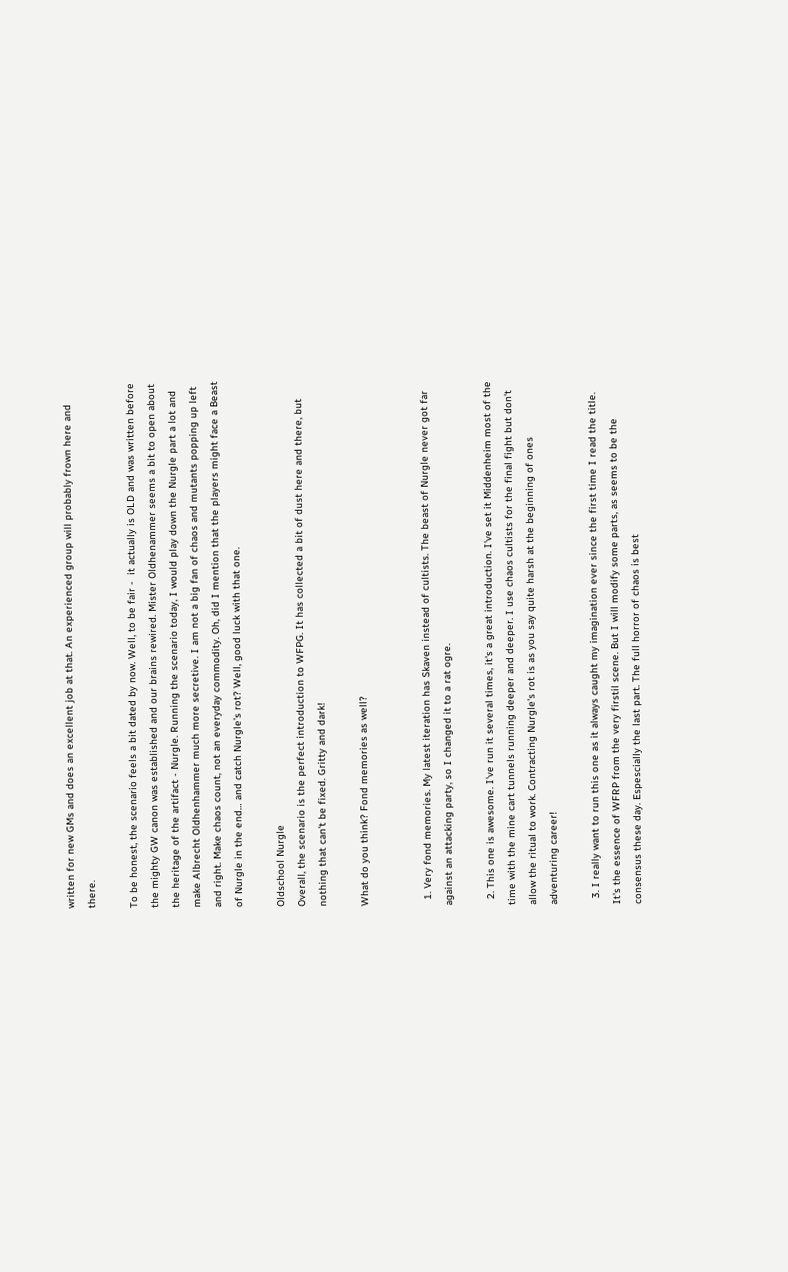written for new GMs and does an excellent job at that. An experienced group will probably frown here and there.

To be honest, the scenario feels a bit dated by now. Well, to be fair -  it actually is OLD and was written before the mighty GW canon was established and our brains rewired. Mister Oldhenammer seems a bit to open about the heritage of the artifact - Nurgle. Running the scenario today, I would play down the Nurgle part a lot and make Albrecht Oldhenhammer much more secretive. I am not a big fan of chaos and mutants popping up left and right. Make chaos count, not an everyday commodity. Oh, did I mention that the players might face a Beast of Nurgle in the end… and catch Nurgle’s rot? Well, good luck with that one.

Oldschool Nurgle
Overall, the scenario is the perfect introduction to WFPG. It has collected a bit of dust here and there, but nothing that can't be fixed. Gritty and dark!

What do you think? Fond memories as well?


  1. Very fond memories. My latest iteration has Skaven instead of cultists. The beast of Nurgle never got far against an attacking party, so I changed it to a rat ogre.

  2. This one is awesome. I've run it several times, it's a great introduction. I've set it Middenheim most of the time with the mine cart tunnels running deeper and deeper. I use chaos cultists for the final fight but don't allow the ritual to work. Contracting Nurgle's rot is as you say quite harsh at the beginning of ones adventuring career!

  3. I really want to run this one as it always caught my imagination ever since the first time I read the title. It's the essence of WFRP from the very firstil scene. But I will modify some parts, as seems to be the consensus these day. Espescially the last part. The full horror of chaos is best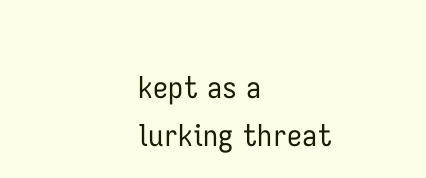kept as a lurking threat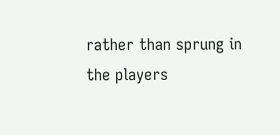rather than sprung in the players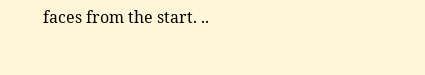faces from the start. ..